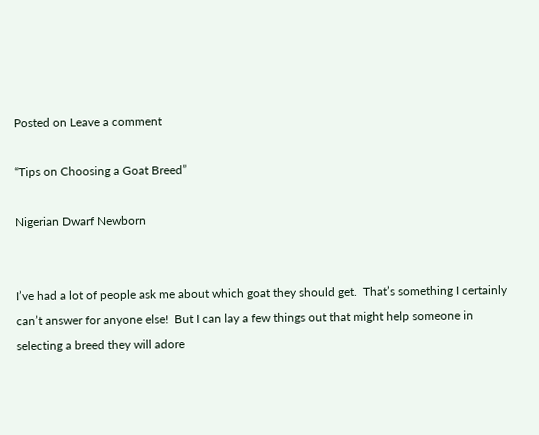Posted on Leave a comment

“Tips on Choosing a Goat Breed”

Nigerian Dwarf Newborn


I’ve had a lot of people ask me about which goat they should get.  That’s something I certainly can’t answer for anyone else!  But I can lay a few things out that might help someone in selecting a breed they will adore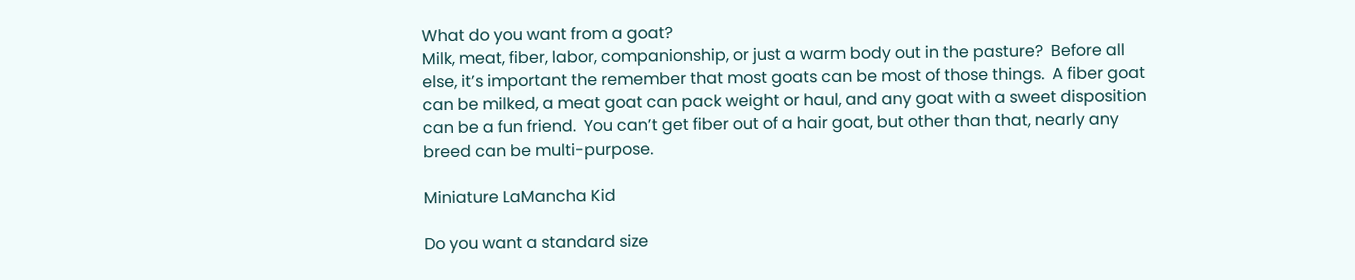What do you want from a goat?
Milk, meat, fiber, labor, companionship, or just a warm body out in the pasture?  Before all else, it’s important the remember that most goats can be most of those things.  A fiber goat can be milked, a meat goat can pack weight or haul, and any goat with a sweet disposition can be a fun friend.  You can’t get fiber out of a hair goat, but other than that, nearly any breed can be multi-purpose.

Miniature LaMancha Kid

Do you want a standard size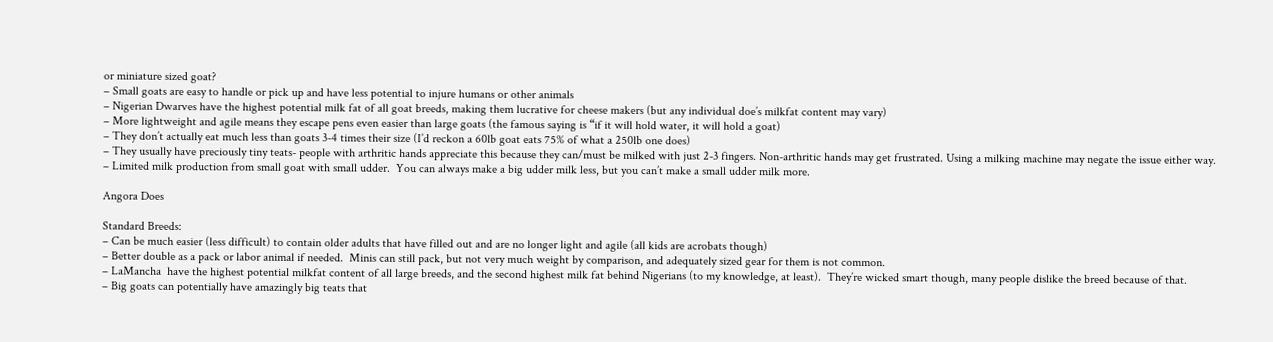or miniature sized goat?
– Small goats are easy to handle or pick up and have less potential to injure humans or other animals
– Nigerian Dwarves have the highest potential milk fat of all goat breeds, making them lucrative for cheese makers (but any individual doe’s milkfat content may vary)
– More lightweight and agile means they escape pens even easier than large goats (the famous saying is “if it will hold water, it will hold a goat)
– They don’t actually eat much less than goats 3-4 times their size (I’d reckon a 60lb goat eats 75% of what a 250lb one does)
– They usually have preciously tiny teats- people with arthritic hands appreciate this because they can/must be milked with just 2-3 fingers. Non-arthritic hands may get frustrated. Using a milking machine may negate the issue either way.
– Limited milk production from small goat with small udder.  You can always make a big udder milk less, but you can’t make a small udder milk more.

Angora Does

Standard Breeds:
– Can be much easier (less difficult) to contain older adults that have filled out and are no longer light and agile (all kids are acrobats though)
– Better double as a pack or labor animal if needed.  Minis can still pack, but not very much weight by comparison, and adequately sized gear for them is not common.
– LaMancha  have the highest potential milkfat content of all large breeds, and the second highest milk fat behind Nigerians (to my knowledge, at least).  They’re wicked smart though, many people dislike the breed because of that.
– Big goats can potentially have amazingly big teats that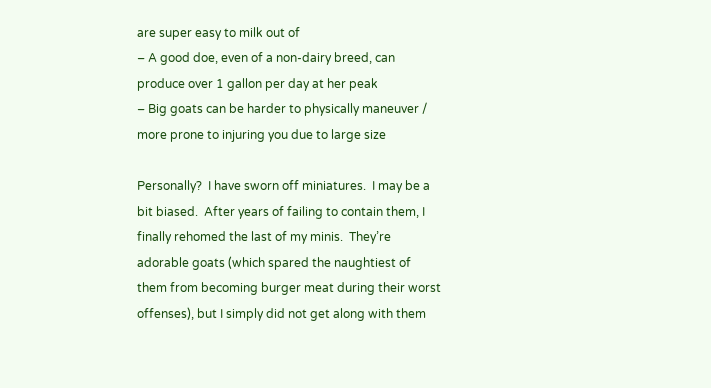are super easy to milk out of
– A good doe, even of a non-dairy breed, can produce over 1 gallon per day at her peak
– Big goats can be harder to physically maneuver / more prone to injuring you due to large size

Personally?  I have sworn off miniatures.  I may be a bit biased.  After years of failing to contain them, I finally rehomed the last of my minis.  They’re adorable goats (which spared the naughtiest of them from becoming burger meat during their worst offenses), but I simply did not get along with them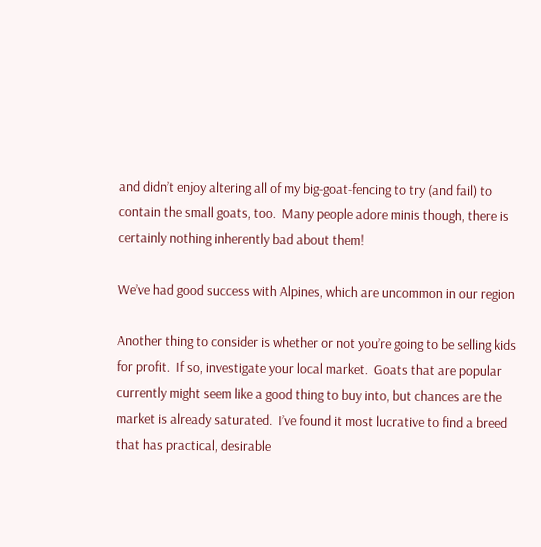and didn’t enjoy altering all of my big-goat-fencing to try (and fail) to contain the small goats, too.  Many people adore minis though, there is certainly nothing inherently bad about them!

We’ve had good success with Alpines, which are uncommon in our region

Another thing to consider is whether or not you’re going to be selling kids for profit.  If so, investigate your local market.  Goats that are popular currently might seem like a good thing to buy into, but chances are the market is already saturated.  I’ve found it most lucrative to find a breed that has practical, desirable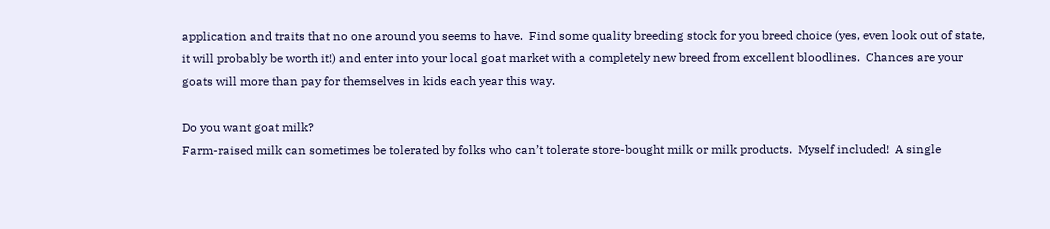application and traits that no one around you seems to have.  Find some quality breeding stock for you breed choice (yes, even look out of state, it will probably be worth it!) and enter into your local goat market with a completely new breed from excellent bloodlines.  Chances are your goats will more than pay for themselves in kids each year this way.

Do you want goat milk?
Farm-raised milk can sometimes be tolerated by folks who can’t tolerate store-bought milk or milk products.  Myself included!  A single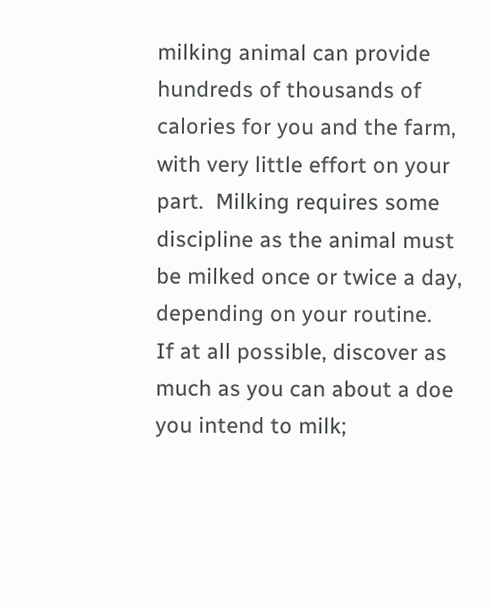milking animal can provide hundreds of thousands of calories for you and the farm, with very little effort on your part.  Milking requires some discipline as the animal must be milked once or twice a day, depending on your routine.
If at all possible, discover as much as you can about a doe you intend to milk;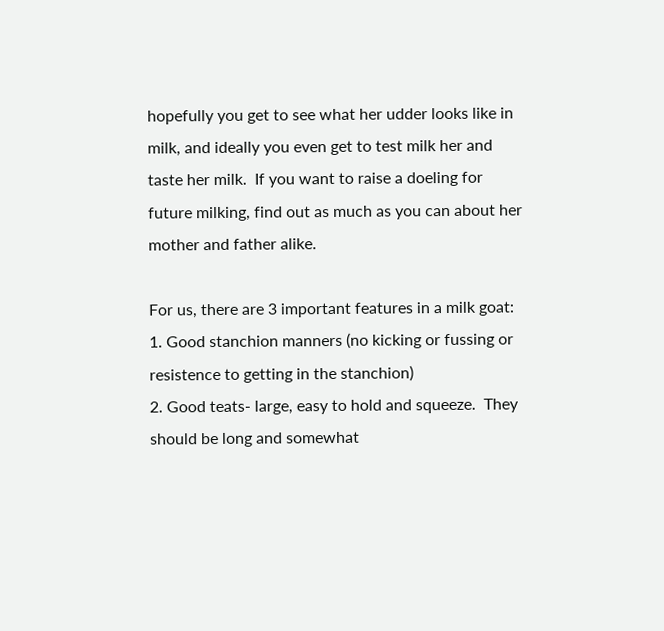hopefully you get to see what her udder looks like in milk, and ideally you even get to test milk her and taste her milk.  If you want to raise a doeling for future milking, find out as much as you can about her mother and father alike.

For us, there are 3 important features in a milk goat:
1. Good stanchion manners (no kicking or fussing or resistence to getting in the stanchion)
2. Good teats- large, easy to hold and squeeze.  They should be long and somewhat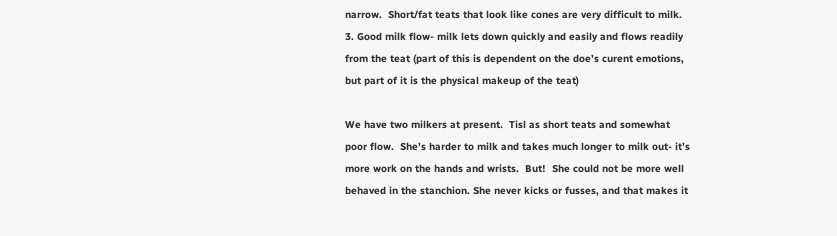narrow.  Short/fat teats that look like cones are very difficult to milk.
3. Good milk flow- milk lets down quickly and easily and flows readily from the teat (part of this is dependent on the doe’s curent emotions, but part of it is the physical makeup of the teat)

We have two milkers at present.  Tisl as short teats and somewhat poor flow.  She’s harder to milk and takes much longer to milk out- it’s more work on the hands and wrists.  But!  She could not be more well behaved in the stanchion. She never kicks or fusses, and that makes it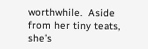worthwhile.  Aside from her tiny teats, she’s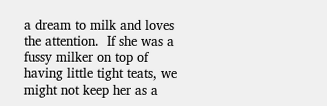a dream to milk and loves the attention.  If she was a fussy milker on top of having little tight teats, we might not keep her as a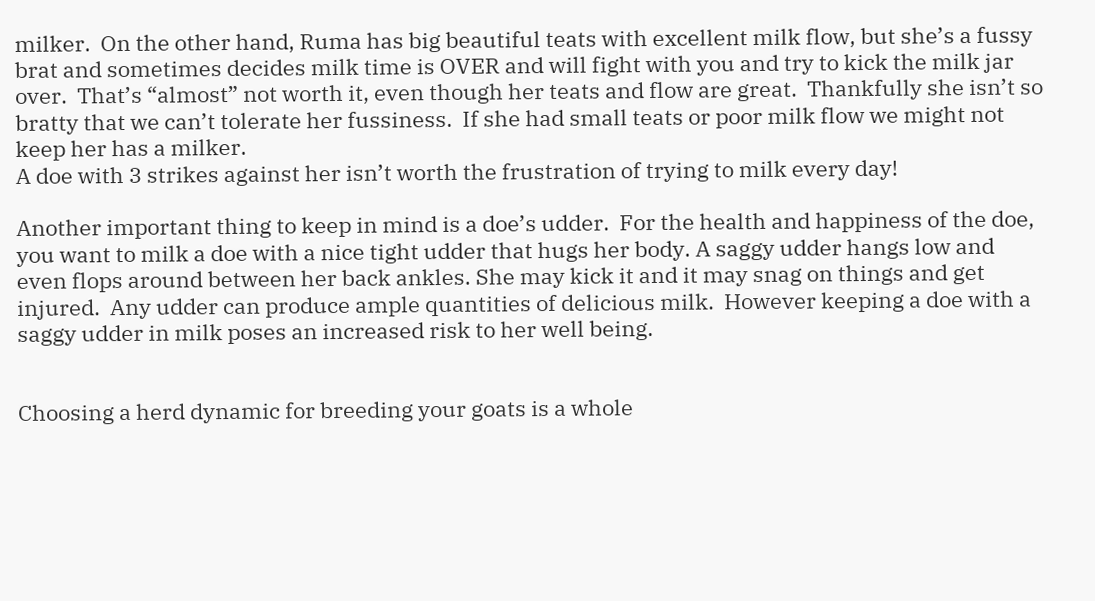milker.  On the other hand, Ruma has big beautiful teats with excellent milk flow, but she’s a fussy brat and sometimes decides milk time is OVER and will fight with you and try to kick the milk jar over.  That’s “almost” not worth it, even though her teats and flow are great.  Thankfully she isn’t so bratty that we can’t tolerate her fussiness.  If she had small teats or poor milk flow we might not keep her has a milker.
A doe with 3 strikes against her isn’t worth the frustration of trying to milk every day!

Another important thing to keep in mind is a doe’s udder.  For the health and happiness of the doe, you want to milk a doe with a nice tight udder that hugs her body. A saggy udder hangs low and even flops around between her back ankles. She may kick it and it may snag on things and get injured.  Any udder can produce ample quantities of delicious milk.  However keeping a doe with a saggy udder in milk poses an increased risk to her well being.


Choosing a herd dynamic for breeding your goats is a whole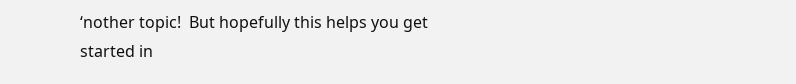‘nother topic!  But hopefully this helps you get started in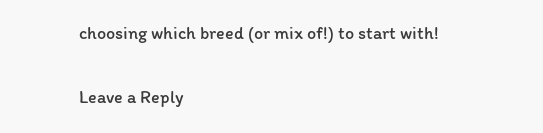choosing which breed (or mix of!) to start with!

Leave a Reply